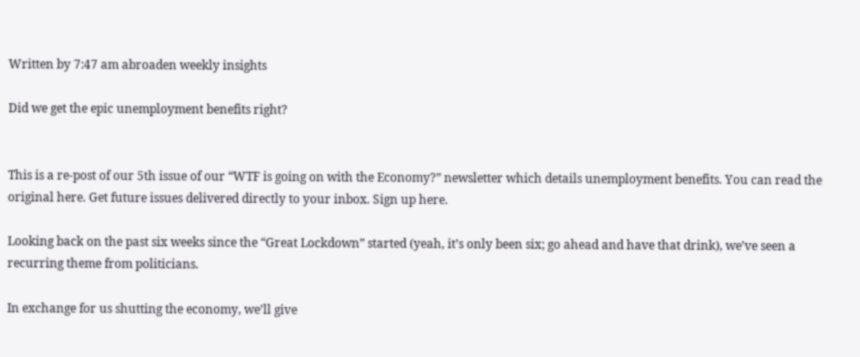Written by 7:47 am abroaden weekly insights

Did we get the epic unemployment benefits right?


This is a re-post of our 5th issue of our “WTF is going on with the Economy?” newsletter which details unemployment benefits. You can read the original here. Get future issues delivered directly to your inbox. Sign up here.

Looking back on the past six weeks since the “Great Lockdown” started (yeah, it’s only been six; go ahead and have that drink), we’ve seen a recurring theme from politicians.

In exchange for us shutting the economy, we’ll give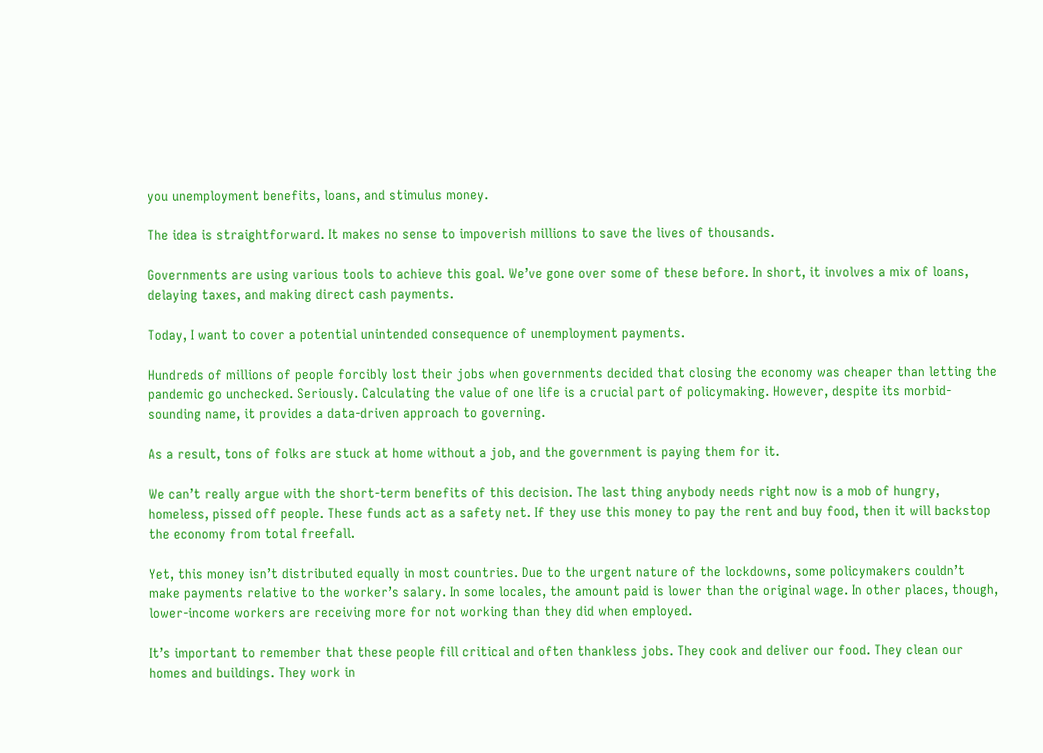you unemployment benefits, loans, and stimulus money.

The idea is straightforward. It makes no sense to impoverish millions to save the lives of thousands.

Governments are using various tools to achieve this goal. We’ve gone over some of these before. In short, it involves a mix of loans, delaying taxes, and making direct cash payments.

Today, I want to cover a potential unintended consequence of unemployment payments.

Hundreds of millions of people forcibly lost their jobs when governments decided that closing the economy was cheaper than letting the pandemic go unchecked. Seriously. Calculating the value of one life is a crucial part of policymaking. However, despite its morbid-sounding name, it provides a data-driven approach to governing.

As a result, tons of folks are stuck at home without a job, and the government is paying them for it.

We can’t really argue with the short-term benefits of this decision. The last thing anybody needs right now is a mob of hungry, homeless, pissed off people. These funds act as a safety net. If they use this money to pay the rent and buy food, then it will backstop the economy from total freefall.

Yet, this money isn’t distributed equally in most countries. Due to the urgent nature of the lockdowns, some policymakers couldn’t make payments relative to the worker’s salary. In some locales, the amount paid is lower than the original wage. In other places, though, lower-income workers are receiving more for not working than they did when employed.

It’s important to remember that these people fill critical and often thankless jobs. They cook and deliver our food. They clean our homes and buildings. They work in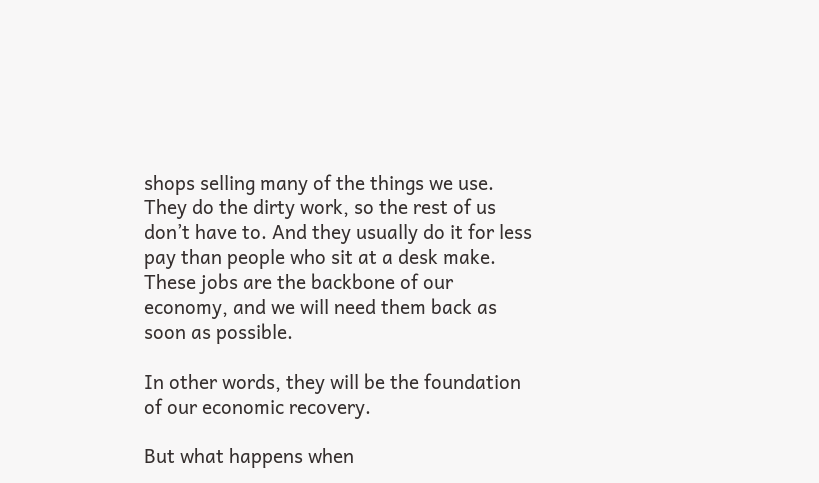shops selling many of the things we use. They do the dirty work, so the rest of us don’t have to. And they usually do it for less pay than people who sit at a desk make. These jobs are the backbone of our economy, and we will need them back as soon as possible.

In other words, they will be the foundation of our economic recovery.

But what happens when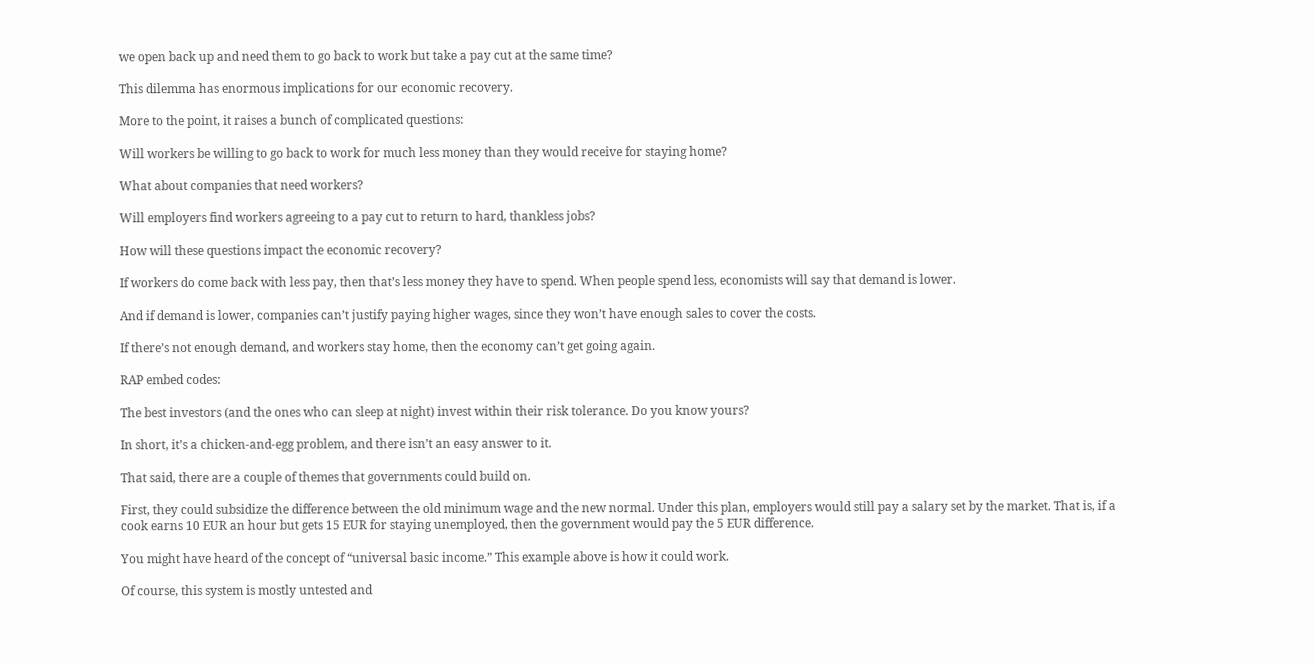we open back up and need them to go back to work but take a pay cut at the same time?

This dilemma has enormous implications for our economic recovery.

More to the point, it raises a bunch of complicated questions:

Will workers be willing to go back to work for much less money than they would receive for staying home?

What about companies that need workers?

Will employers find workers agreeing to a pay cut to return to hard, thankless jobs?

How will these questions impact the economic recovery?

If workers do come back with less pay, then that’s less money they have to spend. When people spend less, economists will say that demand is lower.

And if demand is lower, companies can’t justify paying higher wages, since they won’t have enough sales to cover the costs.

If there’s not enough demand, and workers stay home, then the economy can’t get going again.

RAP embed codes:

The best investors (and the ones who can sleep at night) invest within their risk tolerance. Do you know yours?

In short, it’s a chicken-and-egg problem, and there isn’t an easy answer to it.

That said, there are a couple of themes that governments could build on.

First, they could subsidize the difference between the old minimum wage and the new normal. Under this plan, employers would still pay a salary set by the market. That is, if a cook earns 10 EUR an hour but gets 15 EUR for staying unemployed, then the government would pay the 5 EUR difference.

You might have heard of the concept of “universal basic income.” This example above is how it could work.

Of course, this system is mostly untested and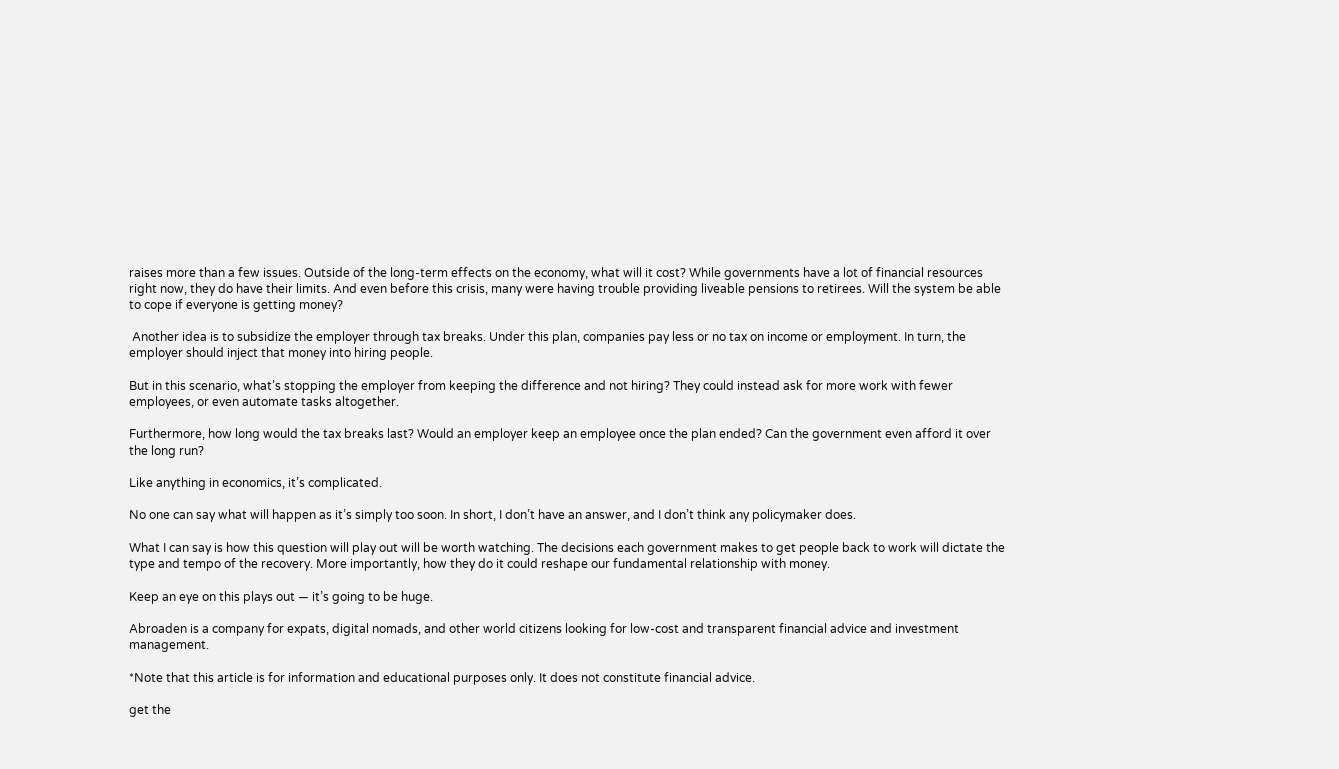raises more than a few issues. Outside of the long-term effects on the economy, what will it cost? While governments have a lot of financial resources right now, they do have their limits. And even before this crisis, many were having trouble providing liveable pensions to retirees. Will the system be able to cope if everyone is getting money?

 Another idea is to subsidize the employer through tax breaks. Under this plan, companies pay less or no tax on income or employment. In turn, the employer should inject that money into hiring people.

But in this scenario, what’s stopping the employer from keeping the difference and not hiring? They could instead ask for more work with fewer employees, or even automate tasks altogether.

Furthermore, how long would the tax breaks last? Would an employer keep an employee once the plan ended? Can the government even afford it over the long run?

Like anything in economics, it’s complicated.

No one can say what will happen as it’s simply too soon. In short, I don’t have an answer, and I don’t think any policymaker does.

What I can say is how this question will play out will be worth watching. The decisions each government makes to get people back to work will dictate the type and tempo of the recovery. More importantly, how they do it could reshape our fundamental relationship with money.

Keep an eye on this plays out — it’s going to be huge.

Abroaden is a company for expats, digital nomads, and other world citizens looking for low-cost and transparent financial advice and investment management.

*Note that this article is for information and educational purposes only. It does not constitute financial advice.

get the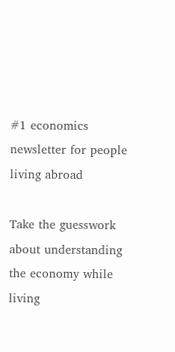#1 economics newsletter for people living abroad

Take the guesswork about understanding the economy while living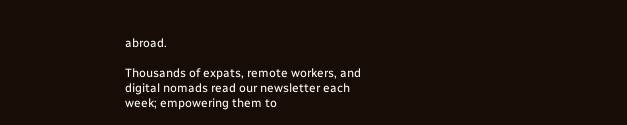abroad.

Thousands of expats, remote workers, and digital nomads read our newsletter each week; empowering them to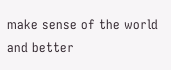make sense of the world and better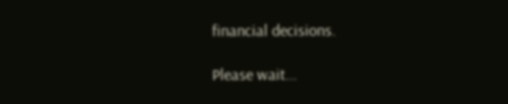financial decisions.

Please wait...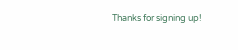Thanks for signing up!